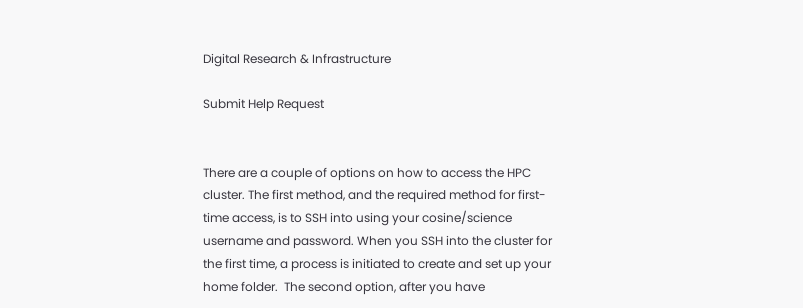Digital Research & Infrastructure

Submit Help Request


There are a couple of options on how to access the HPC cluster. The first method, and the required method for first-time access, is to SSH into using your cosine/science username and password. When you SSH into the cluster for the first time, a process is initiated to create and set up your home folder.  The second option, after you have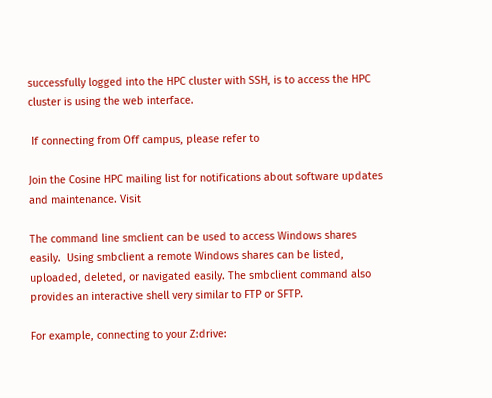successfully logged into the HPC cluster with SSH, is to access the HPC cluster is using the web interface.

 If connecting from Off campus, please refer to

Join the Cosine HPC mailing list for notifications about software updates and maintenance. Visit

The command line smclient can be used to access Windows shares easily.  Using smbclient a remote Windows shares can be listed, uploaded, deleted, or navigated easily. The smbclient command also provides an interactive shell very similar to FTP or SFTP.

For example, connecting to your Z:drive: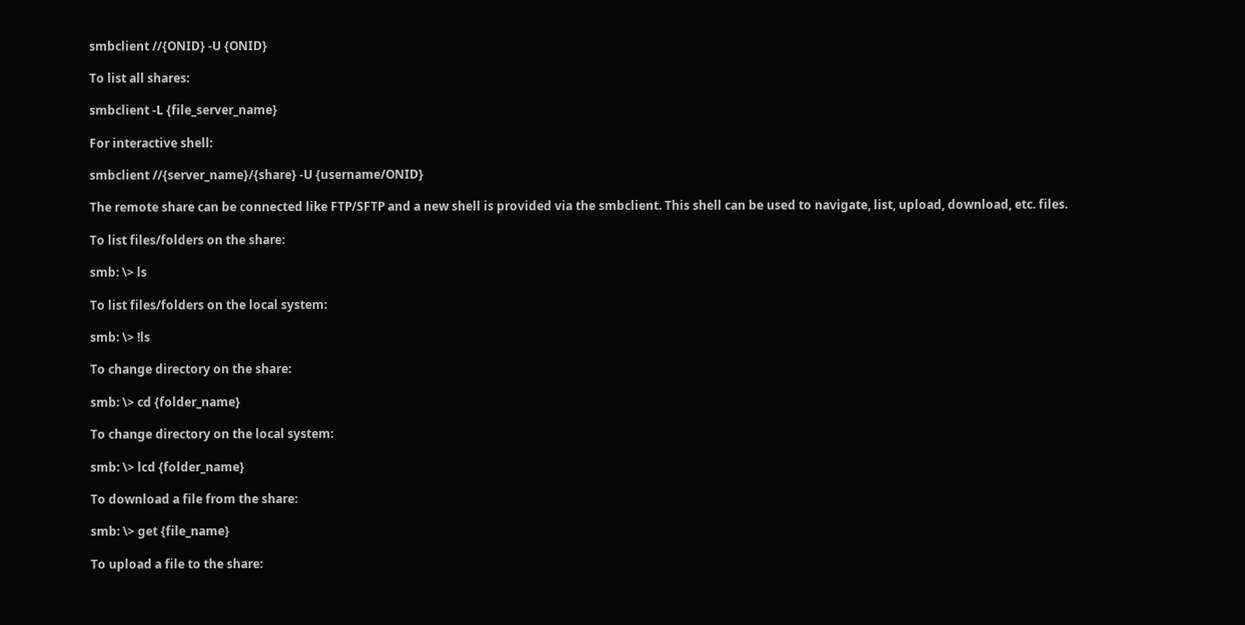smbclient //{ONID} -U {ONID}

To list all shares:

smbclient -L {file_server_name}

For interactive shell:

smbclient //{server_name}/{share} -U {username/ONID}

The remote share can be connected like FTP/SFTP and a new shell is provided via the smbclient. This shell can be used to navigate, list, upload, download, etc. files.

To list files/folders on the share:

smb: \> ls

To list files/folders on the local system:

smb: \> !ls

To change directory on the share:

smb: \> cd {folder_name}

To change directory on the local system:

smb: \> lcd {folder_name}

To download a file from the share:

smb: \> get {file_name}

To upload a file to the share: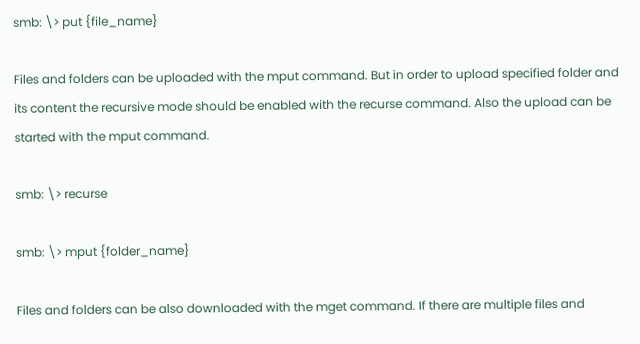smb: \> put {file_name}

Files and folders can be uploaded with the mput command. But in order to upload specified folder and its content the recursive mode should be enabled with the recurse command. Also the upload can be started with the mput command.

smb: \> recurse

smb: \> mput {folder_name}

Files and folders can be also downloaded with the mget command. If there are multiple files and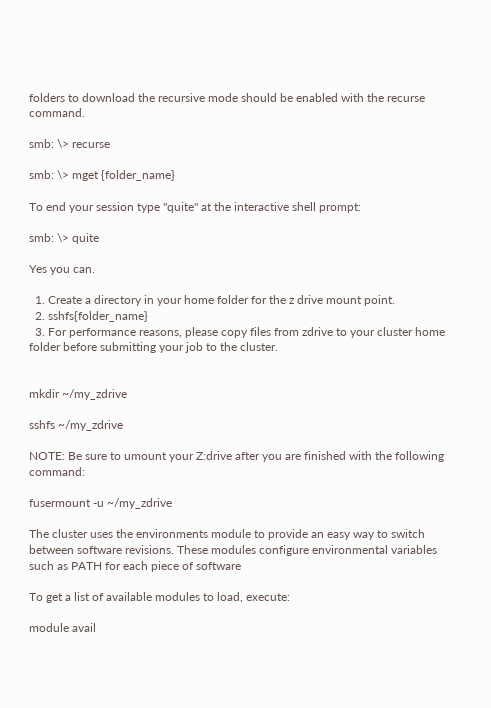folders to download the recursive mode should be enabled with the recurse command.

smb: \> recurse

smb: \> mget {folder_name}

To end your session type "quite" at the interactive shell prompt:

smb: \> quite

Yes you can.

  1. Create a directory in your home folder for the z drive mount point.
  2. sshfs{folder_name}
  3. For performance reasons, please copy files from zdrive to your cluster home folder before submitting your job to the cluster.


mkdir ~/my_zdrive

sshfs ~/my_zdrive

NOTE: Be sure to umount your Z:drive after you are finished with the following command:

fusermount -u ~/my_zdrive

The cluster uses the environments module to provide an easy way to switch between software revisions. These modules configure environmental variables such as PATH for each piece of software

To get a list of available modules to load, execute:

module avail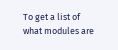To get a list of what modules are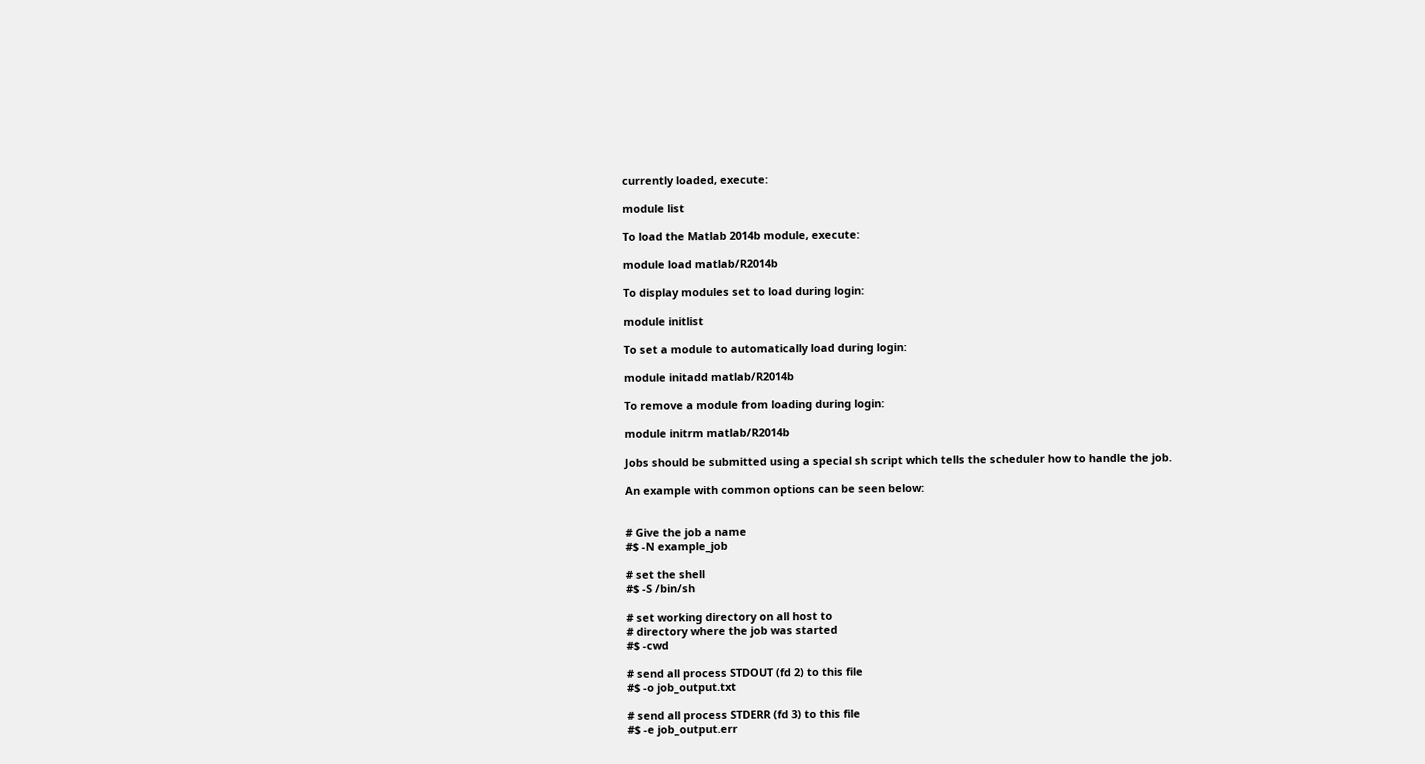currently loaded, execute:

module list

To load the Matlab 2014b module, execute:

module load matlab/R2014b

To display modules set to load during login:

module initlist

To set a module to automatically load during login:

module initadd matlab/R2014b

To remove a module from loading during login:

module initrm matlab/R2014b

Jobs should be submitted using a special sh script which tells the scheduler how to handle the job.

An example with common options can be seen below:


# Give the job a name
#$ -N example_job

# set the shell
#$ -S /bin/sh

# set working directory on all host to
# directory where the job was started
#$ -cwd

# send all process STDOUT (fd 2) to this file
#$ -o job_output.txt

# send all process STDERR (fd 3) to this file
#$ -e job_output.err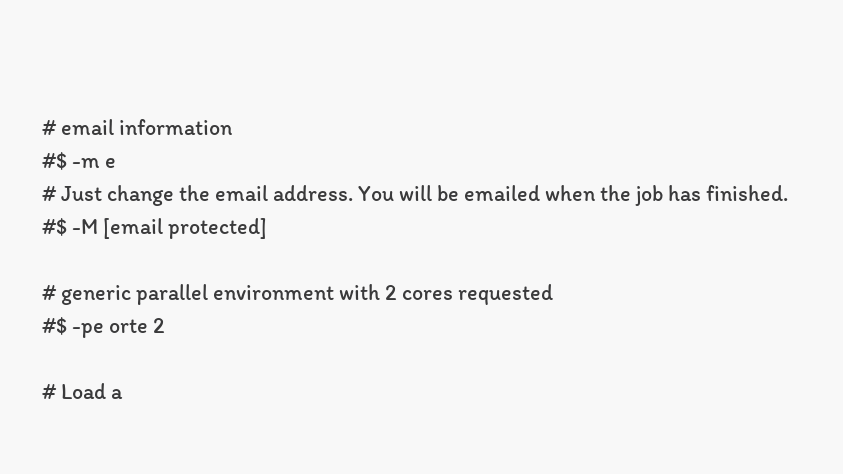# email information
#$ -m e
# Just change the email address. You will be emailed when the job has finished.
#$ -M [email protected]

# generic parallel environment with 2 cores requested
#$ -pe orte 2

# Load a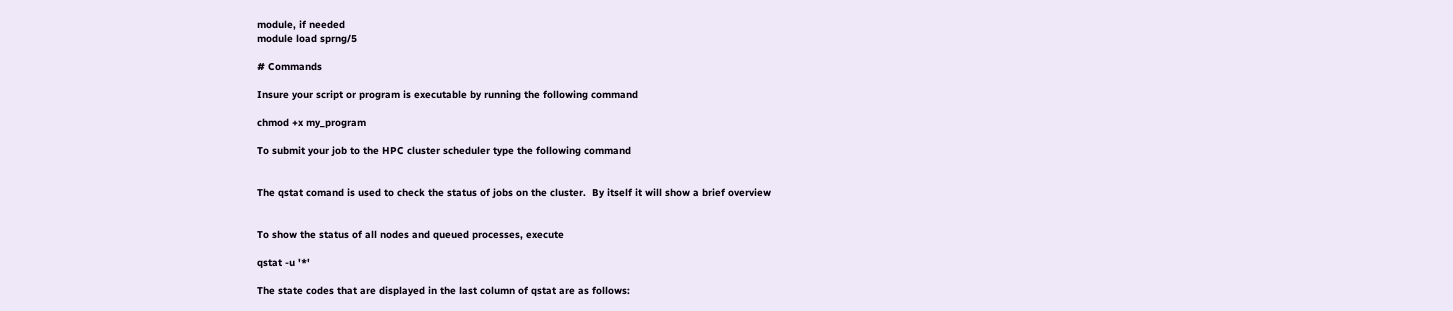module, if needed
module load sprng/5

# Commands

Insure your script or program is executable by running the following command

chmod +x my_program

To submit your job to the HPC cluster scheduler type the following command


The qstat comand is used to check the status of jobs on the cluster.  By itself it will show a brief overview


To show the status of all nodes and queued processes, execute

qstat -u '*'

The state codes that are displayed in the last column of qstat are as follows: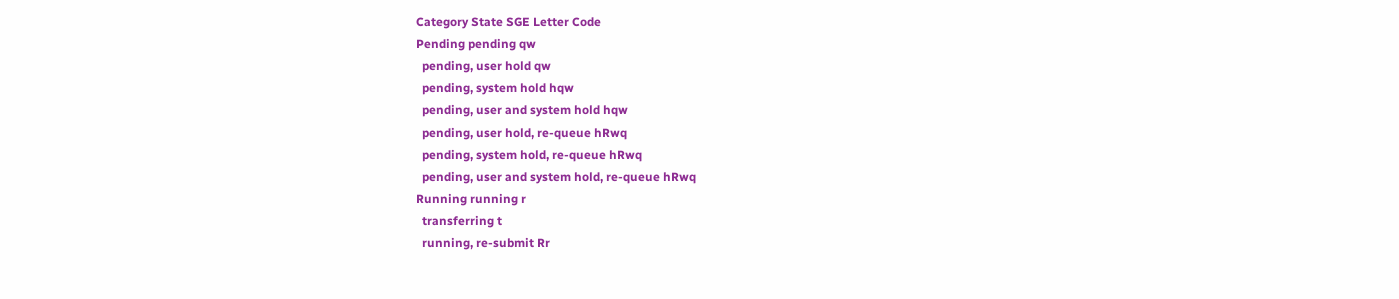Category State SGE Letter Code
Pending pending qw
  pending, user hold qw
  pending, system hold hqw
  pending, user and system hold hqw
  pending, user hold, re-queue hRwq
  pending, system hold, re-queue hRwq
  pending, user and system hold, re-queue hRwq
Running running r
  transferring t
  running, re-submit Rr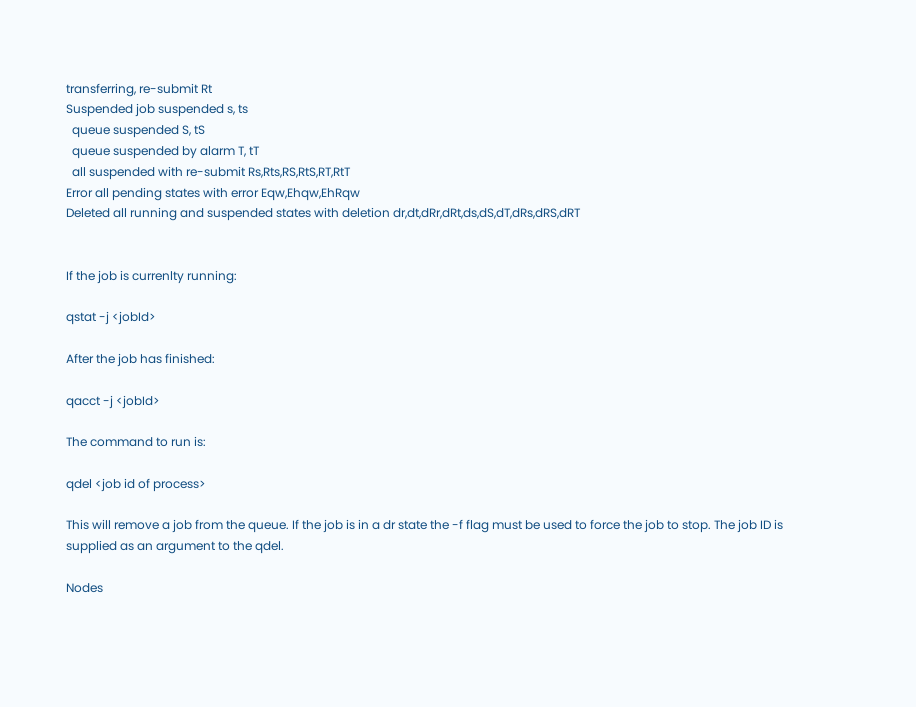transferring, re-submit Rt
Suspended job suspended s, ts
  queue suspended S, tS
  queue suspended by alarm T, tT
  all suspended with re-submit Rs,Rts,RS,RtS,RT,RtT
Error all pending states with error Eqw,Ehqw,EhRqw
Deleted all running and suspended states with deletion dr,dt,dRr,dRt,ds,dS,dT,dRs,dRS,dRT


If the job is currenlty running:

qstat -j <jobId>

After the job has finished:

qacct -j <jobId>

The command to run is:

qdel <job id of process>

This will remove a job from the queue. If the job is in a dr state the -f flag must be used to force the job to stop. The job ID is supplied as an argument to the qdel.

Nodes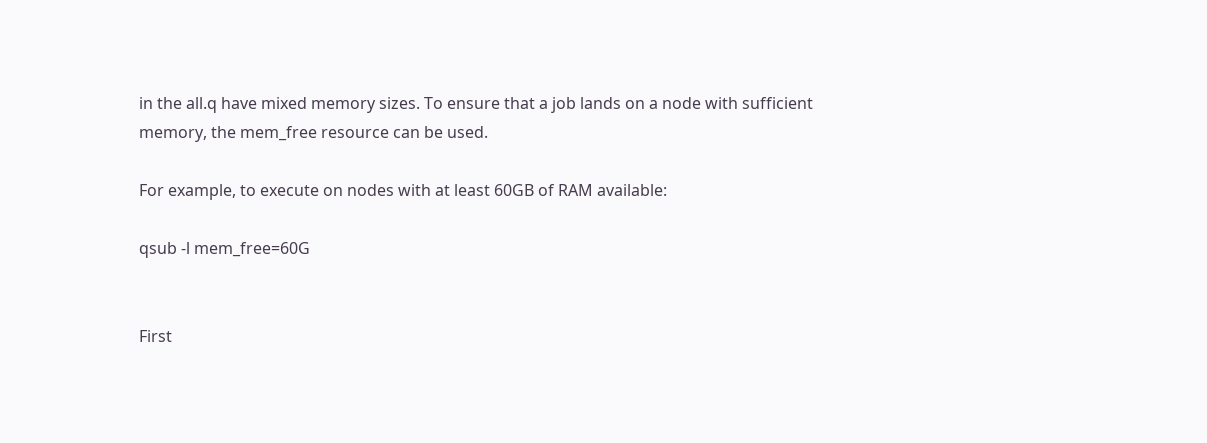in the all.q have mixed memory sizes. To ensure that a job lands on a node with sufficient memory, the mem_free resource can be used.

For example, to execute on nodes with at least 60GB of RAM available:

qsub -l mem_free=60G


First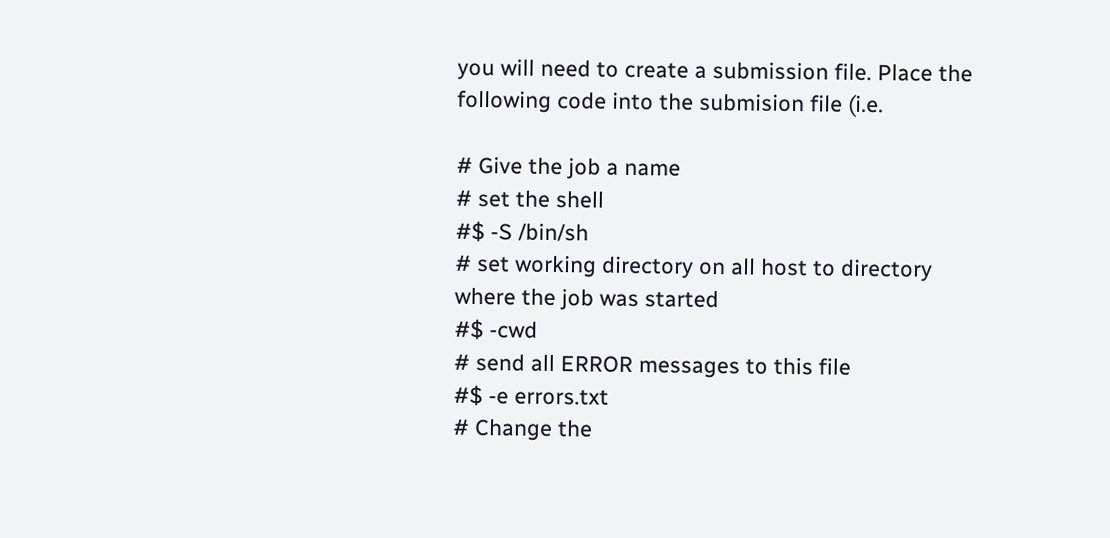you will need to create a submission file. Place the following code into the submision file (i.e.

# Give the job a name
# set the shell
#$ -S /bin/sh
# set working directory on all host to directory where the job was started
#$ -cwd
# send all ERROR messages to this file
#$ -e errors.txt
# Change the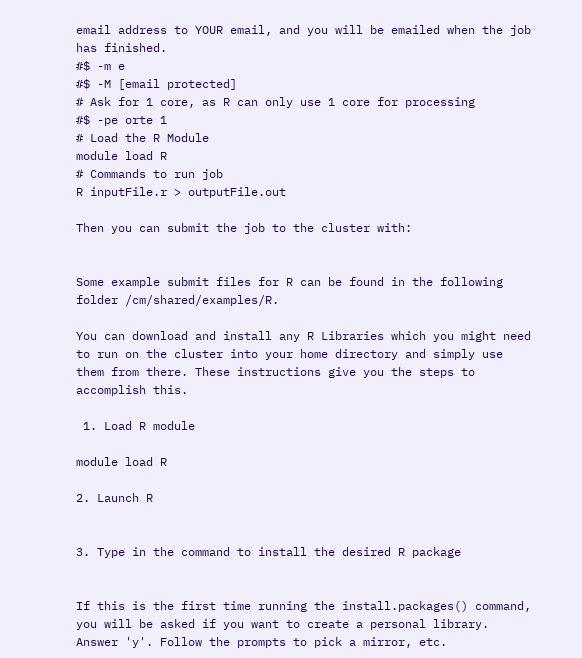email address to YOUR email, and you will be emailed when the job has finished.
#$ -m e
#$ -M [email protected]
# Ask for 1 core, as R can only use 1 core for processing
#$ -pe orte 1
# Load the R Module
module load R
# Commands to run job
R inputFile.r > outputFile.out

Then you can submit the job to the cluster with:


Some example submit files for R can be found in the following folder /cm/shared/examples/R.

You can download and install any R Libraries which you might need to run on the cluster into your home directory and simply use them from there. These instructions give you the steps to accomplish this.

 1. Load R module

module load R

2. Launch R


3. Type in the command to install the desired R package


If this is the first time running the install.packages() command, you will be asked if you want to create a personal library. Answer 'y'. Follow the prompts to pick a mirror, etc.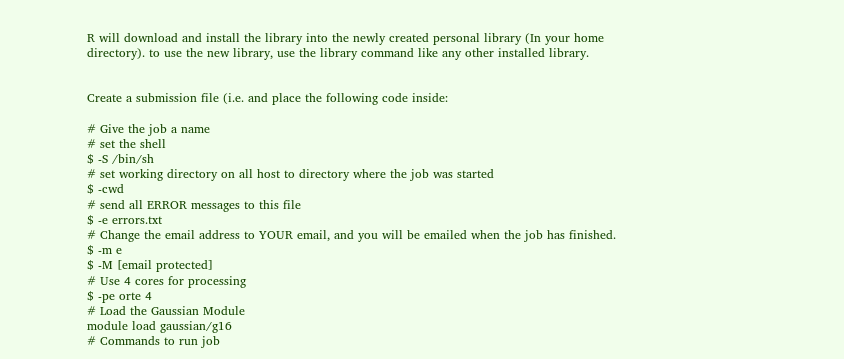R will download and install the library into the newly created personal library (In your home directory). to use the new library, use the library command like any other installed library.


Create a submission file (i.e. and place the following code inside:

# Give the job a name
# set the shell
$ -S /bin/sh
# set working directory on all host to directory where the job was started
$ -cwd
# send all ERROR messages to this file
$ -e errors.txt
# Change the email address to YOUR email, and you will be emailed when the job has finished.
$ -m e
$ -M [email protected]
# Use 4 cores for processing
$ -pe orte 4
# Load the Gaussian Module
module load gaussian/g16
# Commands to run job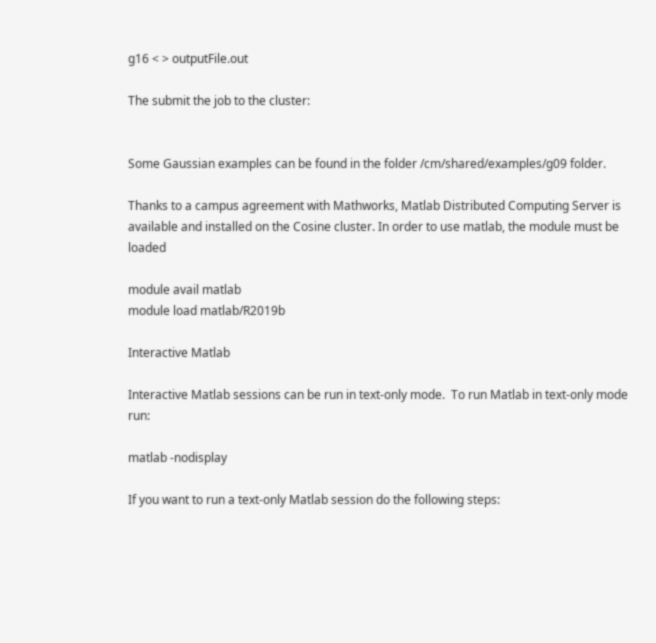g16 < > outputFile.out

The submit the job to the cluster:


Some Gaussian examples can be found in the folder /cm/shared/examples/g09 folder.

Thanks to a campus agreement with Mathworks, Matlab Distributed Computing Server is available and installed on the Cosine cluster. In order to use matlab, the module must be loaded

module avail matlab
module load matlab/R2019b

Interactive Matlab

Interactive Matlab sessions can be run in text-only mode.  To run Matlab in text-only mode run:

matlab -nodisplay

If you want to run a text-only Matlab session do the following steps: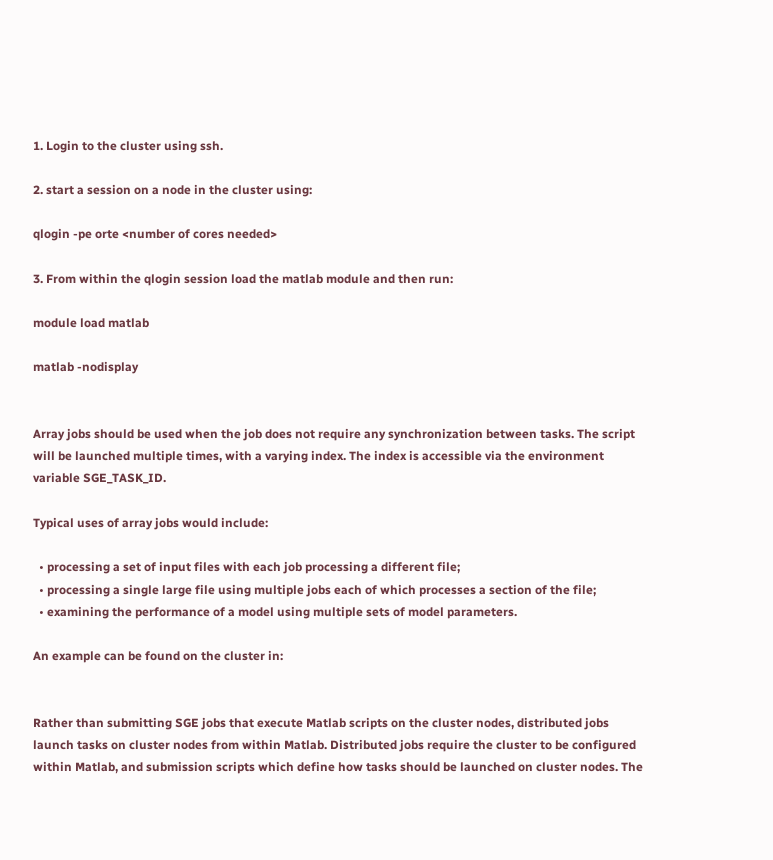1. Login to the cluster using ssh.

2. start a session on a node in the cluster using:

qlogin -pe orte <number of cores needed>

3. From within the qlogin session load the matlab module and then run:

module load matlab

matlab -nodisplay


Array jobs should be used when the job does not require any synchronization between tasks. The script will be launched multiple times, with a varying index. The index is accessible via the environment variable SGE_TASK_ID.

Typical uses of array jobs would include:

  • processing a set of input files with each job processing a different file;
  • processing a single large file using multiple jobs each of which processes a section of the file;
  • examining the performance of a model using multiple sets of model parameters.

An example can be found on the cluster in:


Rather than submitting SGE jobs that execute Matlab scripts on the cluster nodes, distributed jobs launch tasks on cluster nodes from within Matlab. Distributed jobs require the cluster to be configured within Matlab, and submission scripts which define how tasks should be launched on cluster nodes. The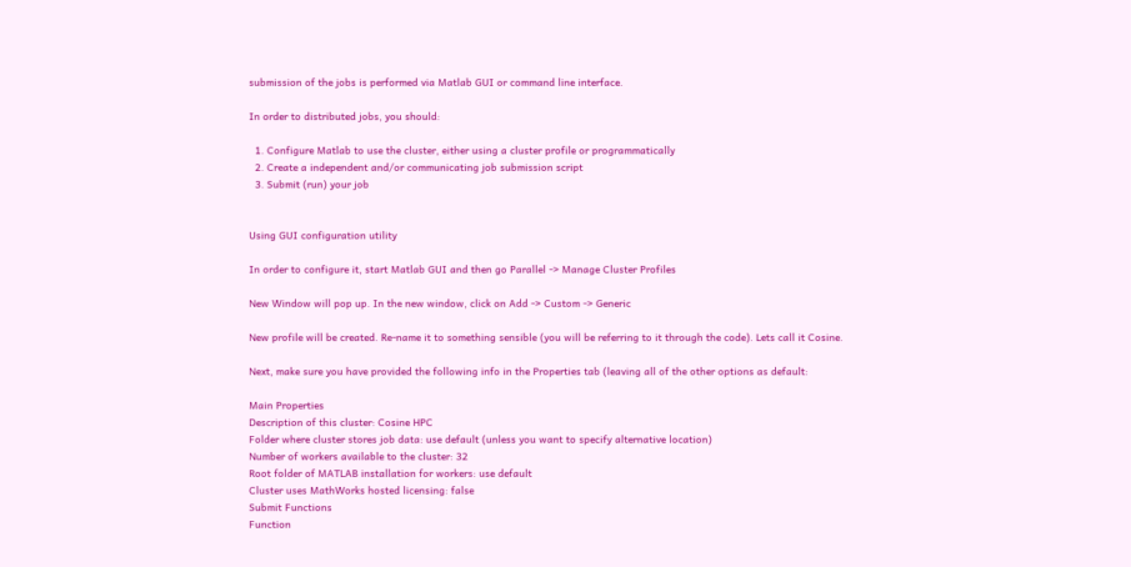submission of the jobs is performed via Matlab GUI or command line interface.

In order to distributed jobs, you should:

  1. Configure Matlab to use the cluster, either using a cluster profile or programmatically
  2. Create a independent and/or communicating job submission script
  3. Submit (run) your job


Using GUI configuration utility

In order to configure it, start Matlab GUI and then go Parallel -> Manage Cluster Profiles

New Window will pop up. In the new window, click on Add -> Custom -> Generic

New profile will be created. Re-name it to something sensible (you will be referring to it through the code). Lets call it Cosine.

Next, make sure you have provided the following info in the Properties tab (leaving all of the other options as default:

Main Properties
Description of this cluster: Cosine HPC
Folder where cluster stores job data: use default (unless you want to specify alternative location)
Number of workers available to the cluster: 32
Root folder of MATLAB installation for workers: use default
Cluster uses MathWorks hosted licensing: false
Submit Functions
Function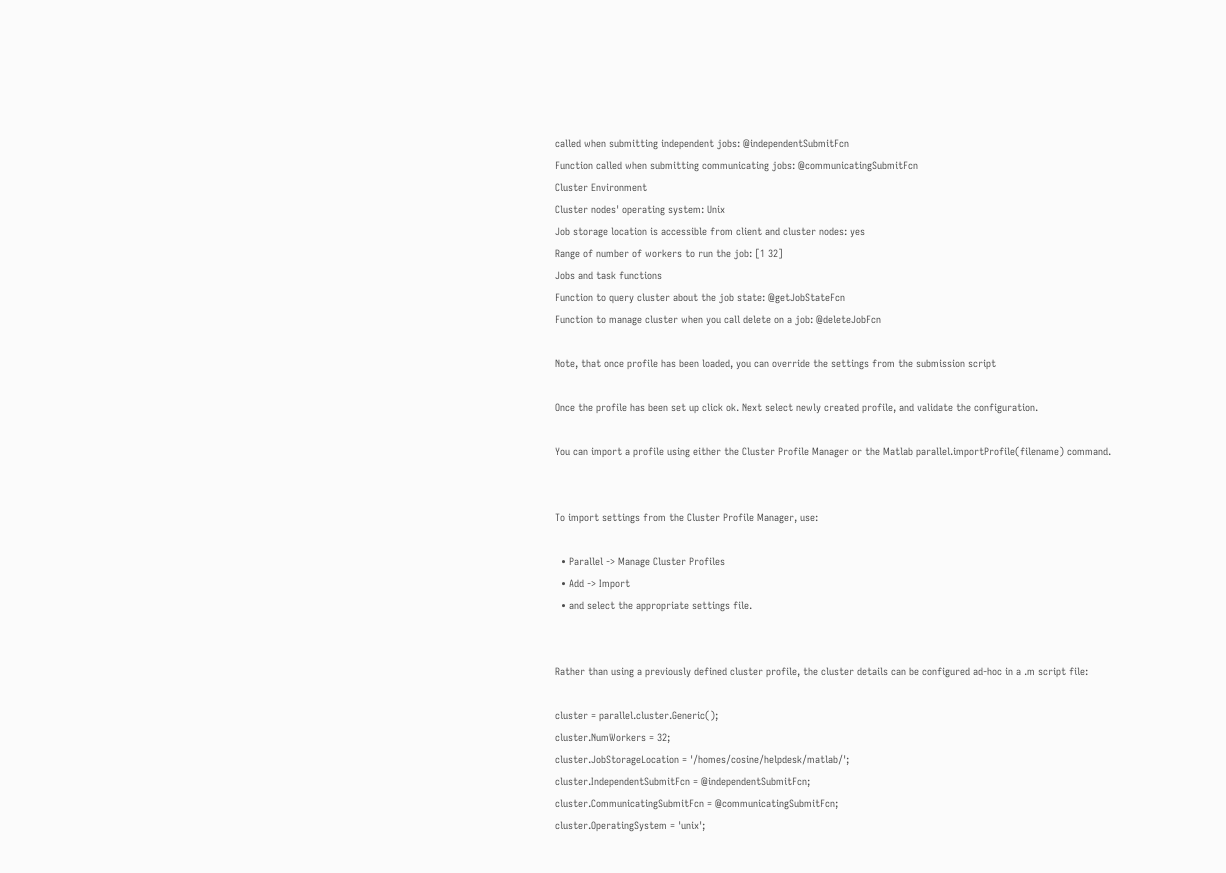called when submitting independent jobs: @independentSubmitFcn
Function called when submitting communicating jobs: @communicatingSubmitFcn
Cluster Environment
Cluster nodes' operating system: Unix
Job storage location is accessible from client and cluster nodes: yes
Range of number of workers to run the job: [1 32]
Jobs and task functions
Function to query cluster about the job state: @getJobStateFcn
Function to manage cluster when you call delete on a job: @deleteJobFcn

Note, that once profile has been loaded, you can override the settings from the submission script

Once the profile has been set up click ok. Next select newly created profile, and validate the configuration.

You can import a profile using either the Cluster Profile Manager or the Matlab parallel.importProfile(filename) command.


To import settings from the Cluster Profile Manager, use:

  • Parallel -> Manage Cluster Profiles
  • Add -> Import
  • and select the appropriate settings file.


Rather than using a previously defined cluster profile, the cluster details can be configured ad-hoc in a .m script file:

cluster = parallel.cluster.Generic();
cluster.NumWorkers = 32;
cluster.JobStorageLocation = '/homes/cosine/helpdesk/matlab/';
cluster.IndependentSubmitFcn = @independentSubmitFcn;
cluster.CommunicatingSubmitFcn = @communicatingSubmitFcn;
cluster.OperatingSystem = 'unix';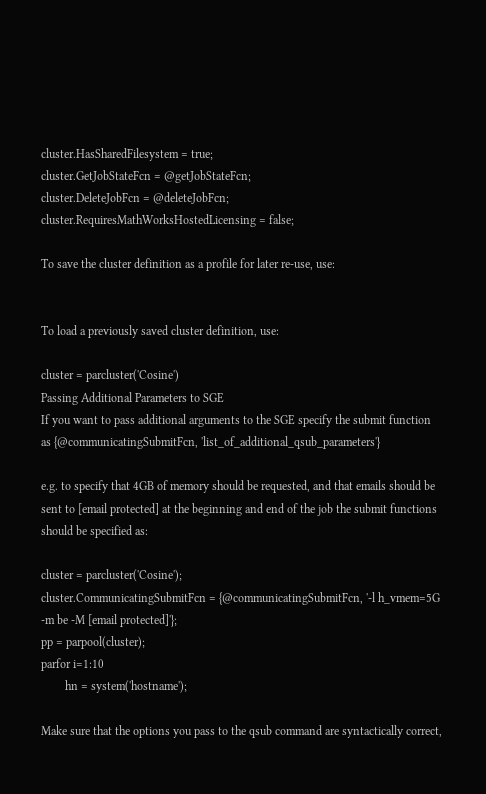cluster.HasSharedFilesystem = true;
cluster.GetJobStateFcn = @getJobStateFcn;
cluster.DeleteJobFcn = @deleteJobFcn;
cluster.RequiresMathWorksHostedLicensing = false;

To save the cluster definition as a profile for later re-use, use:


To load a previously saved cluster definition, use:

cluster = parcluster('Cosine')
Passing Additional Parameters to SGE
If you want to pass additional arguments to the SGE specify the submit function as {@communicatingSubmitFcn, 'list_of_additional_qsub_parameters'}

e.g. to specify that 4GB of memory should be requested, and that emails should be sent to [email protected] at the beginning and end of the job the submit functions should be specified as:

cluster = parcluster('Cosine');
cluster.CommunicatingSubmitFcn = {@communicatingSubmitFcn, '-l h_vmem=5G -m be -M [email protected]'};
pp = parpool(cluster);
parfor i=1:10
        hn = system('hostname');

Make sure that the options you pass to the qsub command are syntactically correct,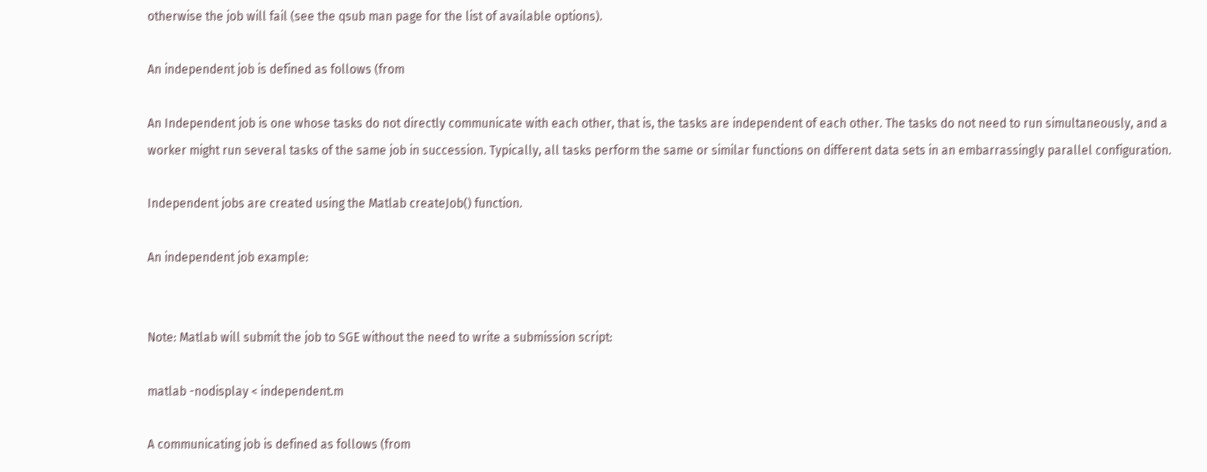otherwise the job will fail (see the qsub man page for the list of available options).

An independent job is defined as follows (from

An Independent job is one whose tasks do not directly communicate with each other, that is, the tasks are independent of each other. The tasks do not need to run simultaneously, and a worker might run several tasks of the same job in succession. Typically, all tasks perform the same or similar functions on different data sets in an embarrassingly parallel configuration.

Independent jobs are created using the Matlab createJob() function.

An independent job example:


Note: Matlab will submit the job to SGE without the need to write a submission script:

matlab -nodisplay < independent.m

A communicating job is defined as follows (from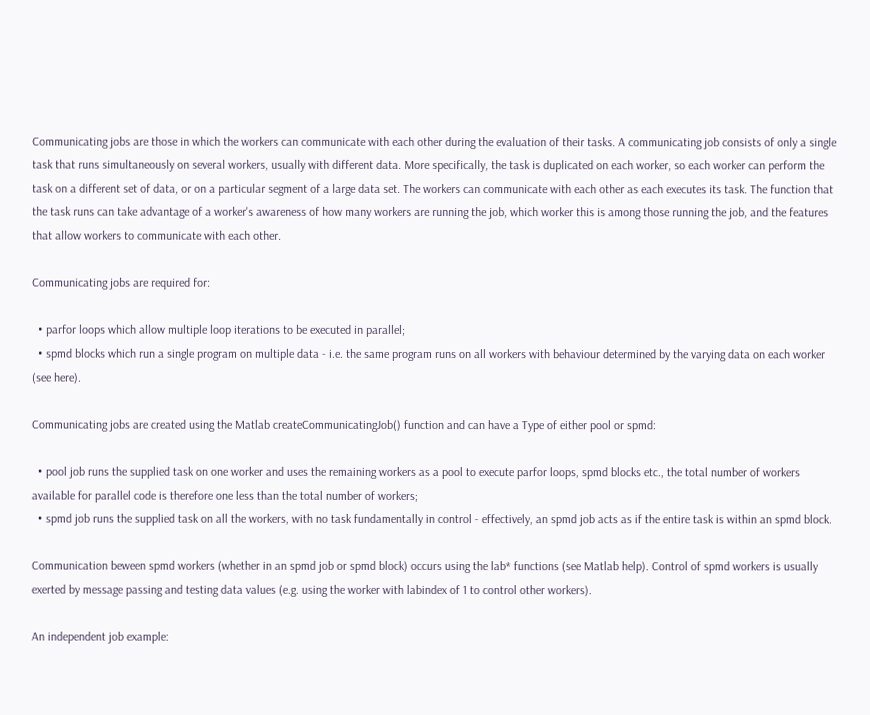Communicating jobs are those in which the workers can communicate with each other during the evaluation of their tasks. A communicating job consists of only a single task that runs simultaneously on several workers, usually with different data. More specifically, the task is duplicated on each worker, so each worker can perform the task on a different set of data, or on a particular segment of a large data set. The workers can communicate with each other as each executes its task. The function that the task runs can take advantage of a worker's awareness of how many workers are running the job, which worker this is among those running the job, and the features that allow workers to communicate with each other.

Communicating jobs are required for:

  • parfor loops which allow multiple loop iterations to be executed in parallel;
  • spmd blocks which run a single program on multiple data - i.e. the same program runs on all workers with behaviour determined by the varying data on each worker (see here).

Communicating jobs are created using the Matlab createCommunicatingJob() function and can have a Type of either pool or spmd:

  • pool job runs the supplied task on one worker and uses the remaining workers as a pool to execute parfor loops, spmd blocks etc., the total number of workers available for parallel code is therefore one less than the total number of workers;
  • spmd job runs the supplied task on all the workers, with no task fundamentally in control - effectively, an spmd job acts as if the entire task is within an spmd block.

Communication beween spmd workers (whether in an spmd job or spmd block) occurs using the lab* functions (see Matlab help). Control of spmd workers is usually exerted by message passing and testing data values (e.g. using the worker with labindex of 1 to control other workers).

An independent job example: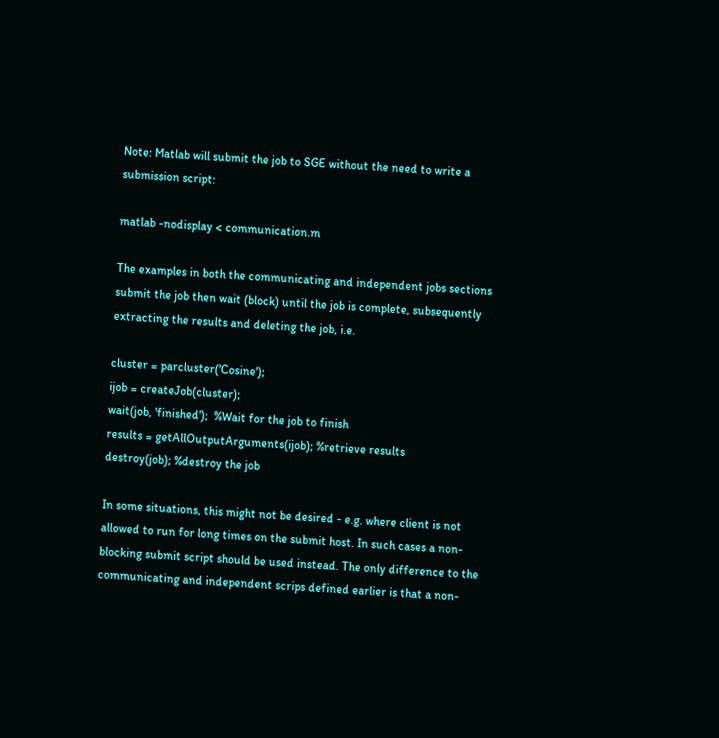Note: Matlab will submit the job to SGE without the need to write a submission script:

matlab -nodisplay < communication.m

The examples in both the communicating and independent jobs sections submit the job then wait (block) until the job is complete, subsequently extracting the results and deleting the job, i.e.

cluster = parcluster('Cosine');
ijob = createJob(cluster);
wait(job, 'finished');  %Wait for the job to finish
results = getAllOutputArguments(ijob); %retrieve results
destroy(job); %destroy the job

In some situations, this might not be desired - e.g. where client is not allowed to run for long times on the submit host. In such cases a non-blocking submit script should be used instead. The only difference to the communicating and independent scrips defined earlier is that a non-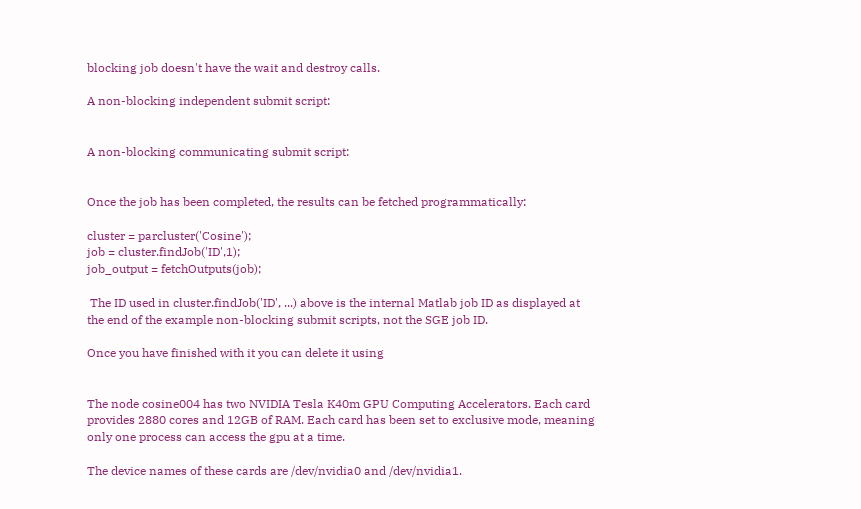blocking job doesn't have the wait and destroy calls.

A non-blocking independent submit script:


A non-blocking communicating submit script:


Once the job has been completed, the results can be fetched programmatically:

cluster = parcluster('Cosine');
job = cluster.findJob('ID',1);
job_output = fetchOutputs(job);

 The ID used in cluster.findJob('ID', ...) above is the internal Matlab job ID as displayed at the end of the example non-blocking submit scripts, not the SGE job ID.

Once you have finished with it you can delete it using


The node cosine004 has two NVIDIA Tesla K40m GPU Computing Accelerators. Each card provides 2880 cores and 12GB of RAM. Each card has been set to exclusive mode, meaning only one process can access the gpu at a time.

The device names of these cards are /dev/nvidia0 and /dev/nvidia1.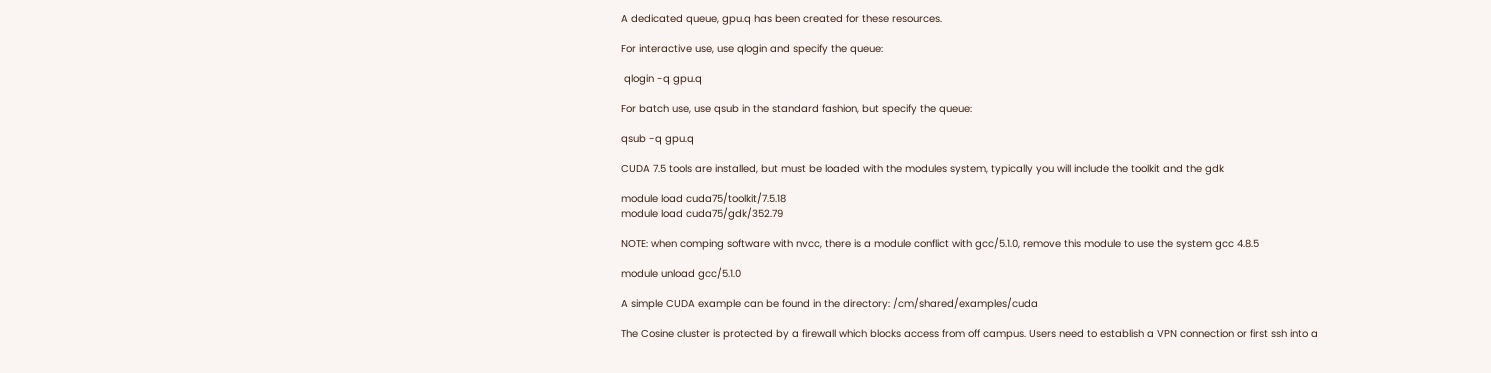A dedicated queue, gpu.q has been created for these resources.

For interactive use, use qlogin and specify the queue:

 qlogin -q gpu.q

For batch use, use qsub in the standard fashion, but specify the queue:

qsub -q gpu.q

CUDA 7.5 tools are installed, but must be loaded with the modules system, typically you will include the toolkit and the gdk

module load cuda75/toolkit/7.5.18
module load cuda75/gdk/352.79

NOTE: when comping software with nvcc, there is a module conflict with gcc/5.1.0, remove this module to use the system gcc 4.8.5

module unload gcc/5.1.0

A simple CUDA example can be found in the directory: /cm/shared/examples/cuda

The Cosine cluster is protected by a firewall which blocks access from off campus. Users need to establish a VPN connection or first ssh into a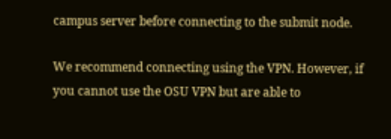campus server before connecting to the submit node.

We recommend connecting using the VPN. However, if you cannot use the OSU VPN but are able to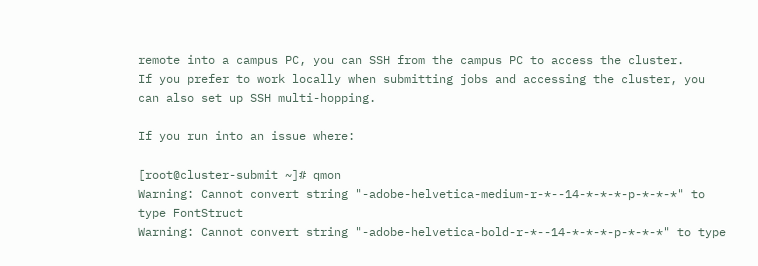remote into a campus PC, you can SSH from the campus PC to access the cluster.
If you prefer to work locally when submitting jobs and accessing the cluster, you can also set up SSH multi-hopping.

If you run into an issue where:

[root@cluster-submit ~]# qmon
Warning: Cannot convert string "-adobe-helvetica-medium-r-*--14-*-*-*-p-*-*-*" to type FontStruct
Warning: Cannot convert string "-adobe-helvetica-bold-r-*--14-*-*-*-p-*-*-*" to type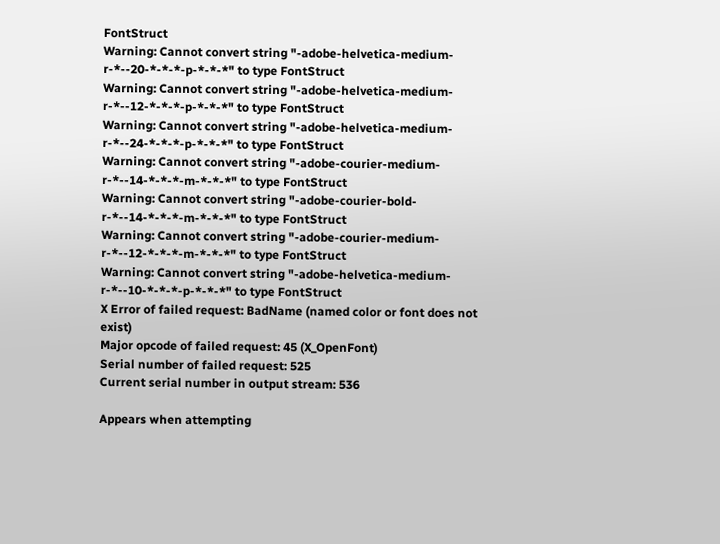FontStruct
Warning: Cannot convert string "-adobe-helvetica-medium-r-*--20-*-*-*-p-*-*-*" to type FontStruct
Warning: Cannot convert string "-adobe-helvetica-medium-r-*--12-*-*-*-p-*-*-*" to type FontStruct
Warning: Cannot convert string "-adobe-helvetica-medium-r-*--24-*-*-*-p-*-*-*" to type FontStruct
Warning: Cannot convert string "-adobe-courier-medium-r-*--14-*-*-*-m-*-*-*" to type FontStruct
Warning: Cannot convert string "-adobe-courier-bold-r-*--14-*-*-*-m-*-*-*" to type FontStruct
Warning: Cannot convert string "-adobe-courier-medium-r-*--12-*-*-*-m-*-*-*" to type FontStruct
Warning: Cannot convert string "-adobe-helvetica-medium-r-*--10-*-*-*-p-*-*-*" to type FontStruct
X Error of failed request: BadName (named color or font does not exist)
Major opcode of failed request: 45 (X_OpenFont)
Serial number of failed request: 525
Current serial number in output stream: 536

Appears when attempting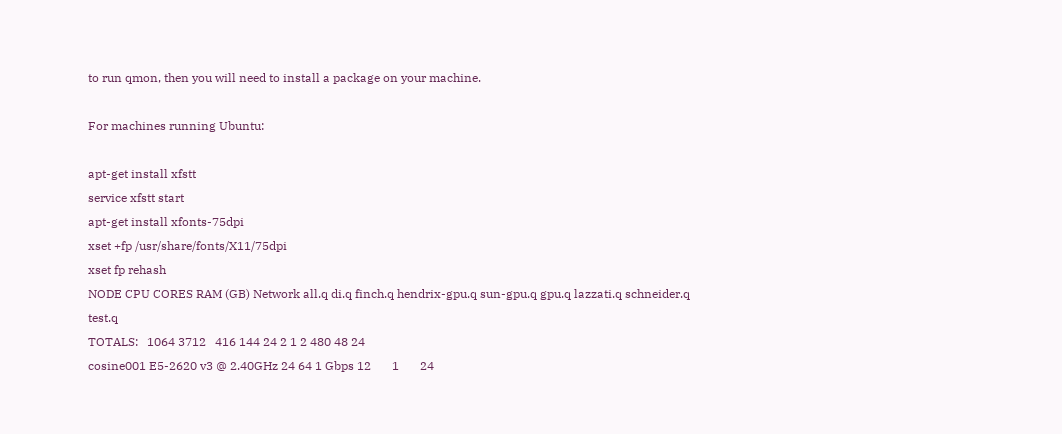to run qmon, then you will need to install a package on your machine.

For machines running Ubuntu:

apt-get install xfstt
service xfstt start
apt-get install xfonts-75dpi
xset +fp /usr/share/fonts/X11/75dpi
xset fp rehash
NODE CPU CORES RAM (GB) Network all.q di.q finch.q hendrix-gpu.q sun-gpu.q gpu.q lazzati.q schneider.q test.q
TOTALS:   1064 3712   416 144 24 2 1 2 480 48 24
cosine001 E5-2620 v3 @ 2.40GHz 24 64 1 Gbps 12       1       24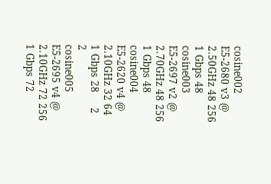cosine002 E5-2680 v3 @ 2.50GHz 48 256 1 Gbps 48
cosine003 E5-2697 v2 @ 2.70GHz 48 256 1 Gbps 48
cosine004 E5-2620 v4 @ 2.10GHz 32 64 1 Gbps 28     2   2
cosine005 E5-2695 v4 @ 2.10GHz 72 256 1 Gbps 72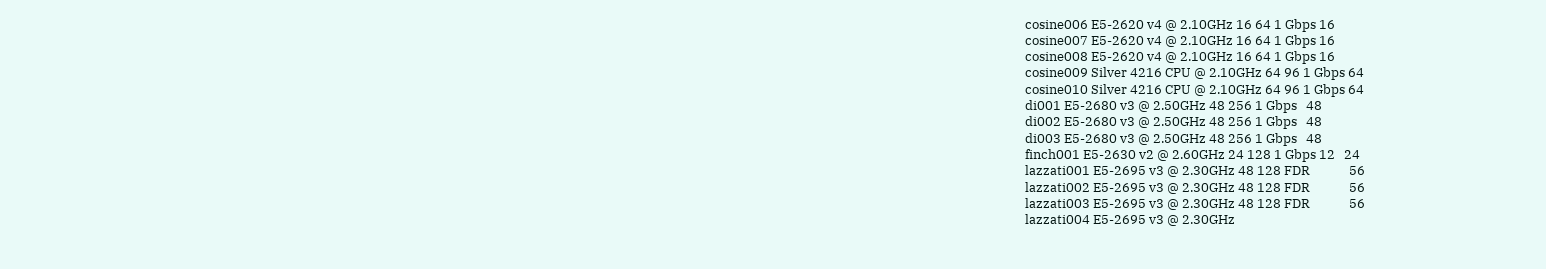cosine006 E5-2620 v4 @ 2.10GHz 16 64 1 Gbps 16
cosine007 E5-2620 v4 @ 2.10GHz 16 64 1 Gbps 16
cosine008 E5-2620 v4 @ 2.10GHz 16 64 1 Gbps 16
cosine009 Silver 4216 CPU @ 2.10GHz 64 96 1 Gbps 64
cosine010 Silver 4216 CPU @ 2.10GHz 64 96 1 Gbps 64
di001 E5-2680 v3 @ 2.50GHz 48 256 1 Gbps   48
di002 E5-2680 v3 @ 2.50GHz 48 256 1 Gbps   48
di003 E5-2680 v3 @ 2.50GHz 48 256 1 Gbps   48
finch001 E5-2630 v2 @ 2.60GHz 24 128 1 Gbps 12   24
lazzati001 E5-2695 v3 @ 2.30GHz 48 128 FDR             56
lazzati002 E5-2695 v3 @ 2.30GHz 48 128 FDR             56
lazzati003 E5-2695 v3 @ 2.30GHz 48 128 FDR             56
lazzati004 E5-2695 v3 @ 2.30GHz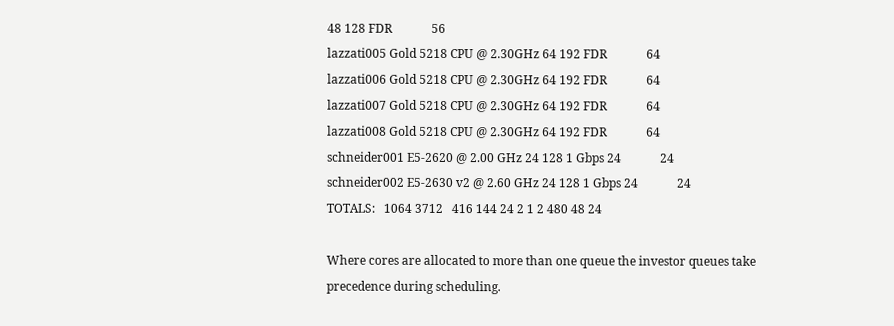48 128 FDR             56
lazzati005 Gold 5218 CPU @ 2.30GHz 64 192 FDR             64
lazzati006 Gold 5218 CPU @ 2.30GHz 64 192 FDR             64
lazzati007 Gold 5218 CPU @ 2.30GHz 64 192 FDR             64
lazzati008 Gold 5218 CPU @ 2.30GHz 64 192 FDR             64
schneider001 E5-2620 @ 2.00 GHz 24 128 1 Gbps 24             24
schneider002 E5-2630 v2 @ 2.60 GHz 24 128 1 Gbps 24             24
TOTALS:   1064 3712   416 144 24 2 1 2 480 48 24

Where cores are allocated to more than one queue the investor queues take precedence during scheduling.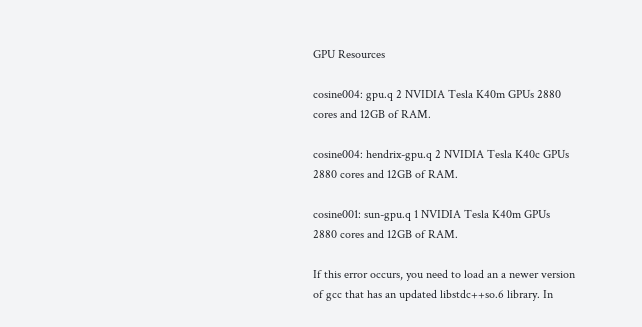GPU Resources

cosine004: gpu.q 2 NVIDIA Tesla K40m GPUs 2880 cores and 12GB of RAM.

cosine004: hendrix-gpu.q 2 NVIDIA Tesla K40c GPUs 2880 cores and 12GB of RAM.

cosine001: sun-gpu.q 1 NVIDIA Tesla K40m GPUs 2880 cores and 12GB of RAM.

If this error occurs, you need to load an a newer version of gcc that has an updated libstdc++so.6 library. In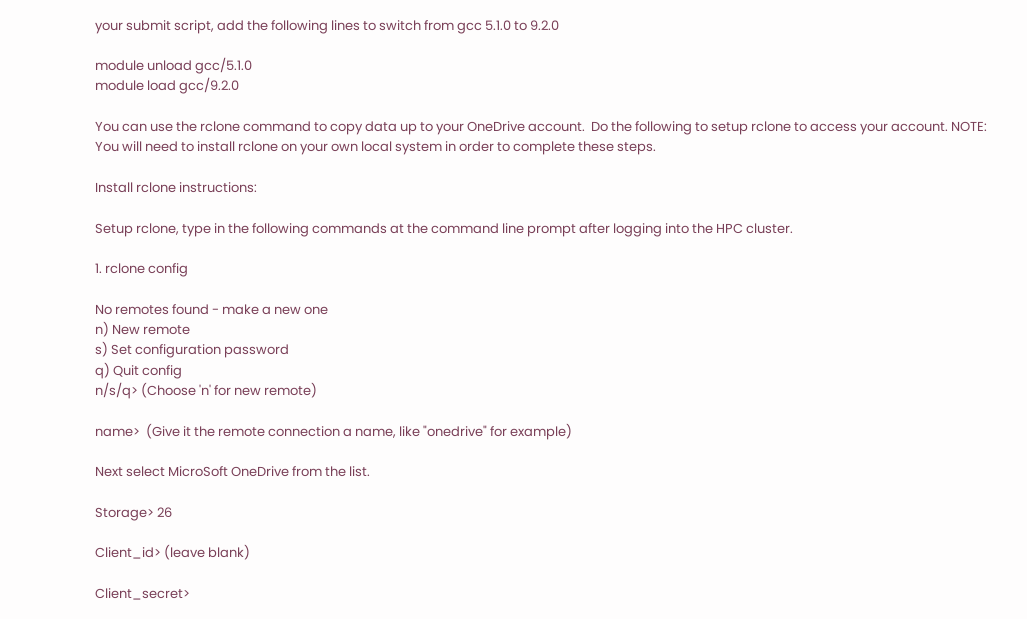your submit script, add the following lines to switch from gcc 5.1.0 to 9.2.0

module unload gcc/5.1.0
module load gcc/9.2.0

You can use the rclone command to copy data up to your OneDrive account.  Do the following to setup rclone to access your account. NOTE: You will need to install rclone on your own local system in order to complete these steps.

Install rclone instructions:

Setup rclone, type in the following commands at the command line prompt after logging into the HPC cluster.

1. rclone config

No remotes found - make a new one
n) New remote
s) Set configuration password
q) Quit config
n/s/q> (Choose 'n' for new remote)

name>  (Give it the remote connection a name, like "onedrive" for example)

Next select MicroSoft OneDrive from the list.

Storage> 26

Client_id> (leave blank)

Client_secret>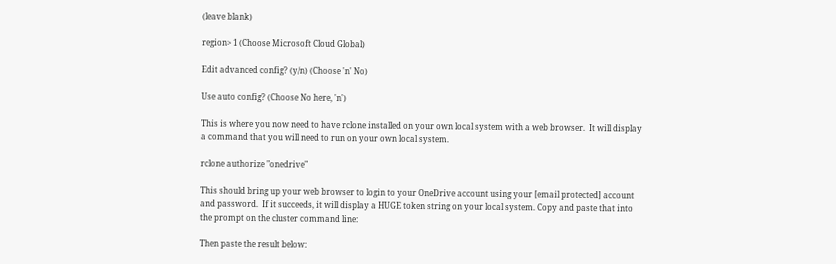(leave blank)

region> 1 (Choose Microsoft Cloud Global)

Edit advanced config? (y/n) (Choose 'n' No)

Use auto config? (Choose No here, 'n')

This is where you now need to have rclone installed on your own local system with a web browser.  It will display a command that you will need to run on your own local system.

rclone authorize "onedrive"

This should bring up your web browser to login to your OneDrive account using your [email protected] account and password.  If it succeeds, it will display a HUGE token string on your local system. Copy and paste that into the prompt on the cluster command line:

Then paste the result below: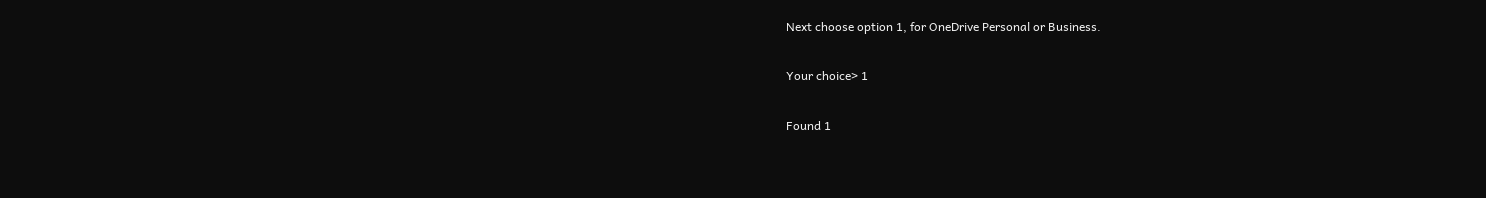Next choose option 1, for OneDrive Personal or Business.

Your choice> 1

Found 1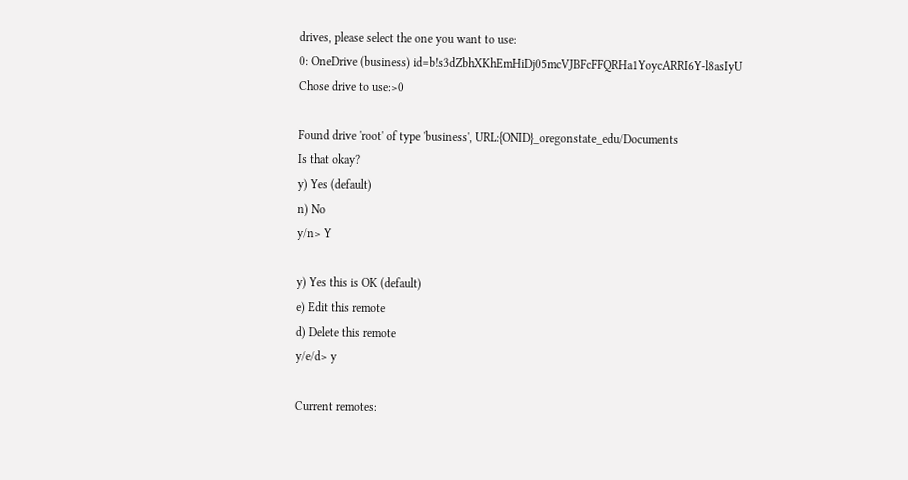drives, please select the one you want to use:
0: OneDrive (business) id=b!s3dZbhXKhEmHiDj05mcVJBFcFFQRHa1YoycARRI6Y-l8asIyU
Chose drive to use:>0

Found drive 'root' of type 'business', URL:{ONID}_oregonstate_edu/Documents
Is that okay?
y) Yes (default)
n) No
y/n> Y

y) Yes this is OK (default)
e) Edit this remote
d) Delete this remote
y/e/d> y

Current remotes: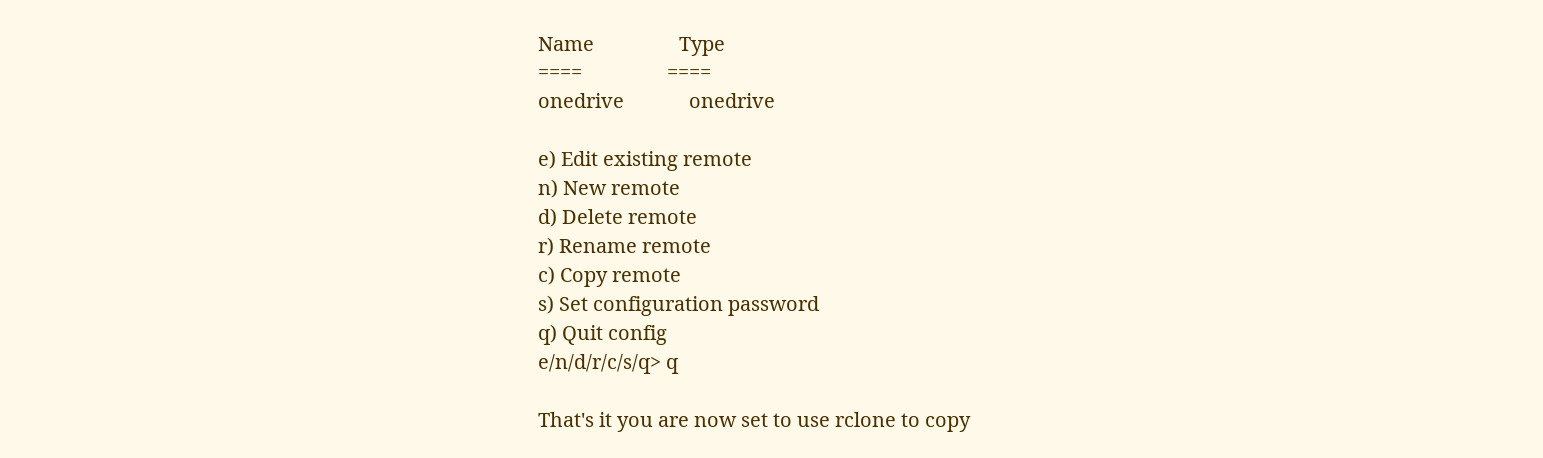Name                 Type
====                 ====
onedrive             onedrive

e) Edit existing remote
n) New remote
d) Delete remote
r) Rename remote
c) Copy remote
s) Set configuration password
q) Quit config
e/n/d/r/c/s/q> q

That's it you are now set to use rclone to copy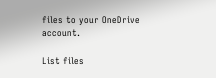files to your OneDrive account.

List files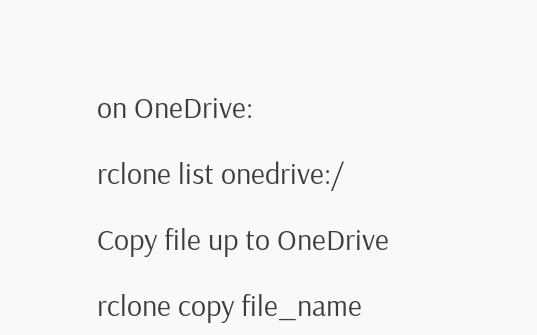on OneDrive:

rclone list onedrive:/

Copy file up to OneDrive

rclone copy file_name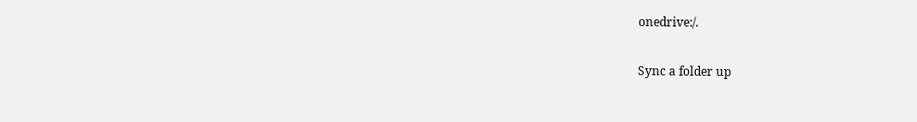onedrive:/.

Sync a folder up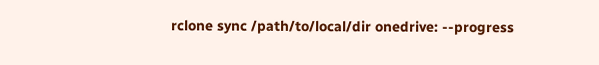rclone sync /path/to/local/dir onedrive: --progress